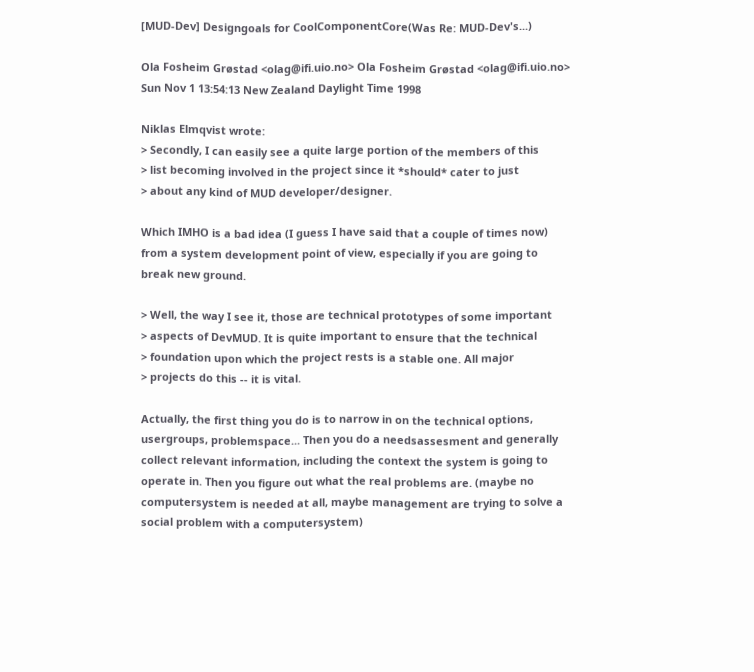[MUD-Dev] Designgoals for CoolComponentCore(Was Re: MUD-Dev's...)

Ola Fosheim Grøstad <olag@ifi.uio.no> Ola Fosheim Grøstad <olag@ifi.uio.no>
Sun Nov 1 13:54:13 New Zealand Daylight Time 1998

Niklas Elmqvist wrote:
> Secondly, I can easily see a quite large portion of the members of this
> list becoming involved in the project since it *should* cater to just
> about any kind of MUD developer/designer.

Which IMHO is a bad idea (I guess I have said that a couple of times now)
from a system development point of view, especially if you are going to
break new ground.

> Well, the way I see it, those are technical prototypes of some important
> aspects of DevMUD. It is quite important to ensure that the technical
> foundation upon which the project rests is a stable one. All major
> projects do this -- it is vital.

Actually, the first thing you do is to narrow in on the technical options,
usergroups, problemspace... Then you do a needsassesment and generally
collect relevant information, including the context the system is going to
operate in. Then you figure out what the real problems are. (maybe no
computersystem is needed at all, maybe management are trying to solve a
social problem with a computersystem)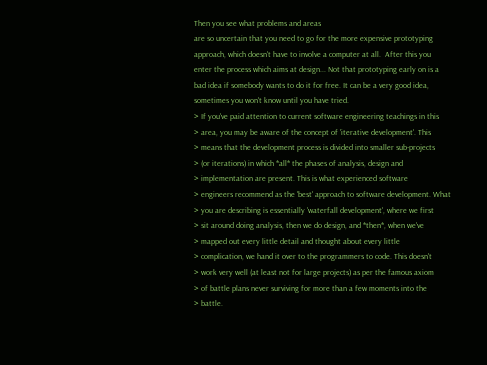Then you see what problems and areas
are so uncertain that you need to go for the more expensive prototyping
approach, which doesn't have to involve a computer at all.  After this you
enter the process which aims at design... Not that prototyping early on is a
bad idea if somebody wants to do it for free. It can be a very good idea,
sometimes you won't know until you have tried.
> If you've paid attention to current software engineering teachings in this
> area, you may be aware of the concept of 'iterative development'. This
> means that the development process is divided into smaller sub-projects
> (or iterations) in which *all* the phases of analysis, design and
> implementation are present. This is what experienced software
> engineers recommend as the 'best' approach to software development. What
> you are describing is essentially 'waterfall development', where we first
> sit around doing analysis, then we do design, and *then*, when we've
> mapped out every little detail and thought about every little
> complication, we hand it over to the programmers to code. This doesn't
> work very well (at least not for large projects) as per the famous axiom
> of battle plans never surviving for more than a few moments into the
> battle.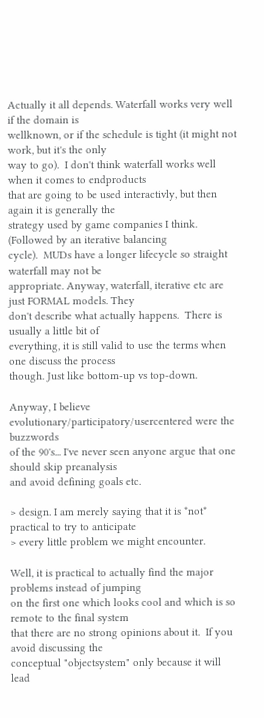Actually it all depends. Waterfall works very well if the domain is
wellknown, or if the schedule is tight (it might not work, but it's the only
way to go).  I don't think waterfall works well when it comes to endproducts
that are going to be used interactivly, but then again it is generally the
strategy used by game companies I think. (Followed by an iterative balancing
cycle).  MUDs have a longer lifecycle so straight waterfall may not be
appropriate. Anyway, waterfall, iterative etc are just FORMAL models. They
don't describe what actually happens.  There is usually a little bit of
everything, it is still valid to use the terms when one discuss the process
though. Just like bottom-up vs top-down.

Anyway, I believe evolutionary/participatory/usercentered were the buzzwords
of the 90's... I've never seen anyone argue that one should skip preanalysis
and avoid defining goals etc.

> design. I am merely saying that it is *not* practical to try to anticipate
> every little problem we might encounter.

Well, it is practical to actually find the major problems instead of jumping
on the first one which looks cool and which is so remote to the final system
that there are no strong opinions about it.  If you avoid discussing the
conceptual "objectsystem" only because it will lead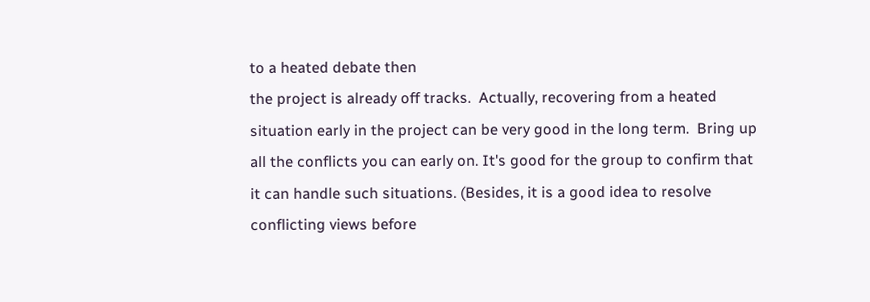to a heated debate then
the project is already off tracks.  Actually, recovering from a heated
situation early in the project can be very good in the long term.  Bring up
all the conflicts you can early on. It's good for the group to confirm that
it can handle such situations. (Besides, it is a good idea to resolve
conflicting views before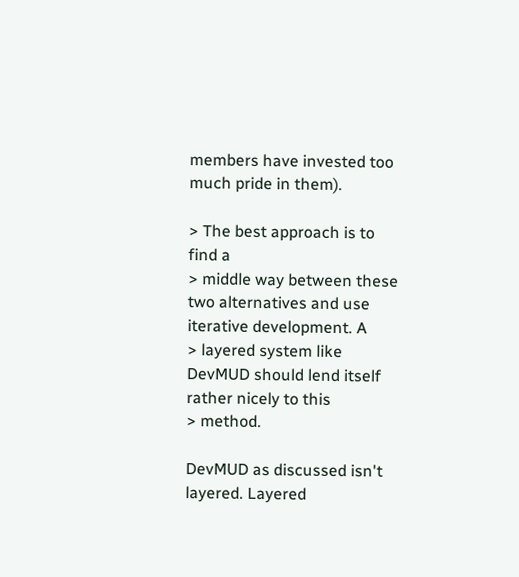members have invested too much pride in them).

> The best approach is to find a
> middle way between these two alternatives and use iterative development. A
> layered system like DevMUD should lend itself rather nicely to this
> method.

DevMUD as discussed isn't layered. Layered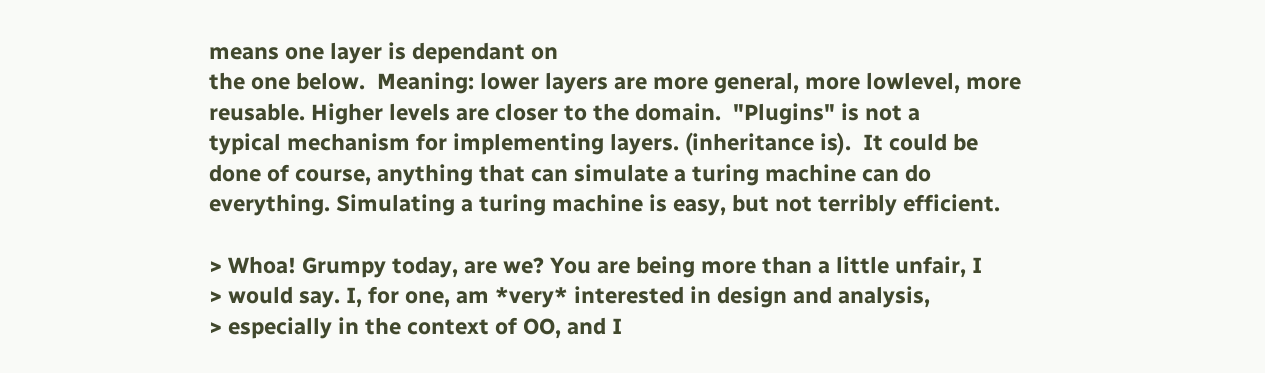means one layer is dependant on
the one below.  Meaning: lower layers are more general, more lowlevel, more
reusable. Higher levels are closer to the domain.  "Plugins" is not a
typical mechanism for implementing layers. (inheritance is).  It could be
done of course, anything that can simulate a turing machine can do
everything. Simulating a turing machine is easy, but not terribly efficient.

> Whoa! Grumpy today, are we? You are being more than a little unfair, I
> would say. I, for one, am *very* interested in design and analysis,
> especially in the context of OO, and I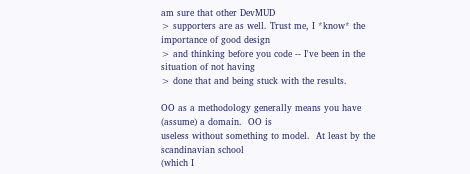am sure that other DevMUD
> supporters are as well. Trust me, I *know* the importance of good design
> and thinking before you code -- I've been in the situation of not having
> done that and being stuck with the results.

OO as a methodology generally means you have (assume) a domain.  OO is
useless without something to model.  At least by the scandinavian school
(which I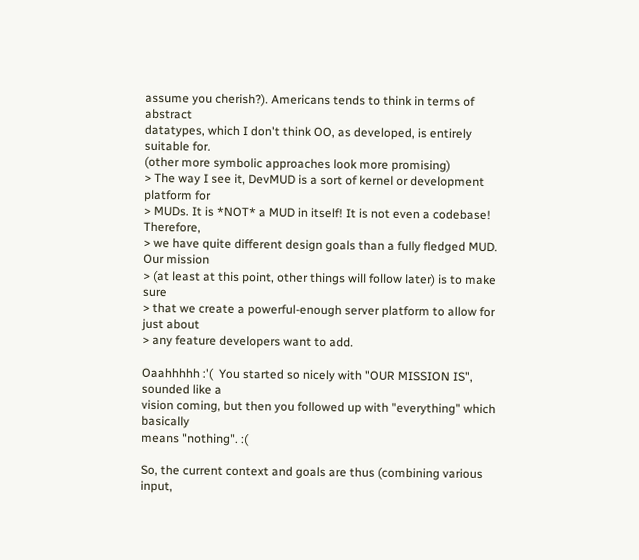assume you cherish?). Americans tends to think in terms of abstract
datatypes, which I don't think OO, as developed, is entirely suitable for.
(other more symbolic approaches look more promising)
> The way I see it, DevMUD is a sort of kernel or development platform for
> MUDs. It is *NOT* a MUD in itself! It is not even a codebase! Therefore,
> we have quite different design goals than a fully fledged MUD. Our mission
> (at least at this point, other things will follow later) is to make sure
> that we create a powerful-enough server platform to allow for just about
> any feature developers want to add.

Oaahhhhh :'(  You started so nicely with "OUR MISSION IS", sounded like a
vision coming, but then you followed up with "everything" which basically
means "nothing". :(

So, the current context and goals are thus (combining various input,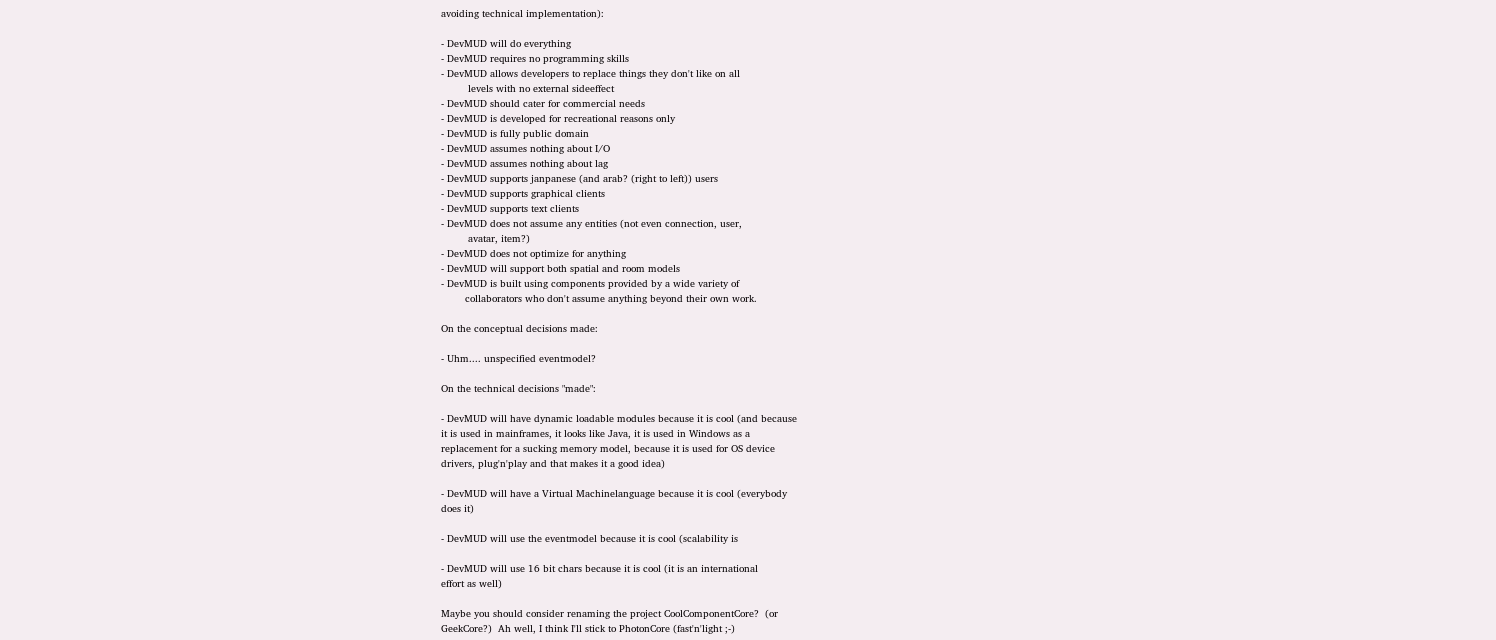avoiding technical implementation):

- DevMUD will do everything
- DevMUD requires no programming skills
- DevMUD allows developers to replace things they don't like on all
         levels with no external sideeffect
- DevMUD should cater for commercial needs
- DevMUD is developed for recreational reasons only
- DevMUD is fully public domain
- DevMUD assumes nothing about I/O
- DevMUD assumes nothing about lag
- DevMUD supports janpanese (and arab? (right to left)) users
- DevMUD supports graphical clients
- DevMUD supports text clients
- DevMUD does not assume any entities (not even connection, user,
         avatar, item?)
- DevMUD does not optimize for anything
- DevMUD will support both spatial and room models
- DevMUD is built using components provided by a wide variety of
        collaborators who don't assume anything beyond their own work.

On the conceptual decisions made:

- Uhm.... unspecified eventmodel?

On the technical decisions "made":

- DevMUD will have dynamic loadable modules because it is cool (and because
it is used in mainframes, it looks like Java, it is used in Windows as a
replacement for a sucking memory model, because it is used for OS device
drivers, plug'n'play and that makes it a good idea)

- DevMUD will have a Virtual Machinelanguage because it is cool (everybody
does it)

- DevMUD will use the eventmodel because it is cool (scalability is

- DevMUD will use 16 bit chars because it is cool (it is an international
effort as well)

Maybe you should consider renaming the project CoolComponentCore?  (or
GeekCore?)  Ah well, I think I'll stick to PhotonCore (fast'n'light ;-)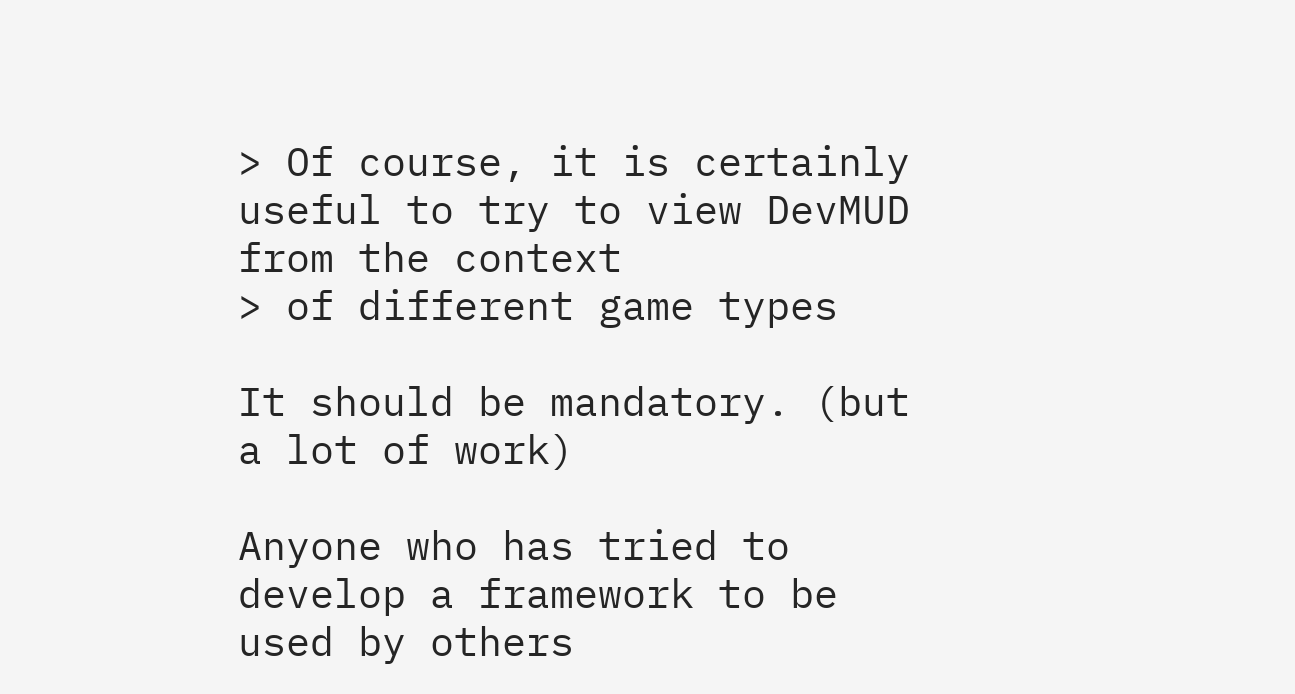> Of course, it is certainly useful to try to view DevMUD from the context
> of different game types

It should be mandatory. (but a lot of work)

Anyone who has tried to develop a framework to be used by others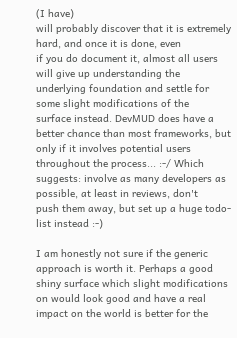(I have)
will probably discover that it is extremely hard, and once it is done, even
if you do document it, almost all users will give up understanding the
underlying foundation and settle for some slight modifications of the
surface instead. DevMUD does have a better chance than most frameworks, but
only if it involves potential users throughout the process... :-/ Which
suggests: involve as many developers as possible, at least in reviews, don't
push them away, but set up a huge todo-list instead :-)

I am honestly not sure if the generic approach is worth it. Perhaps a good
shiny surface which slight modifications on would look good and have a real
impact on the world is better for the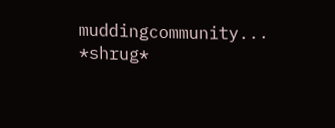muddingcommunity... *shrug*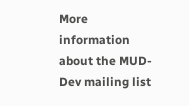More information about the MUD-Dev mailing list